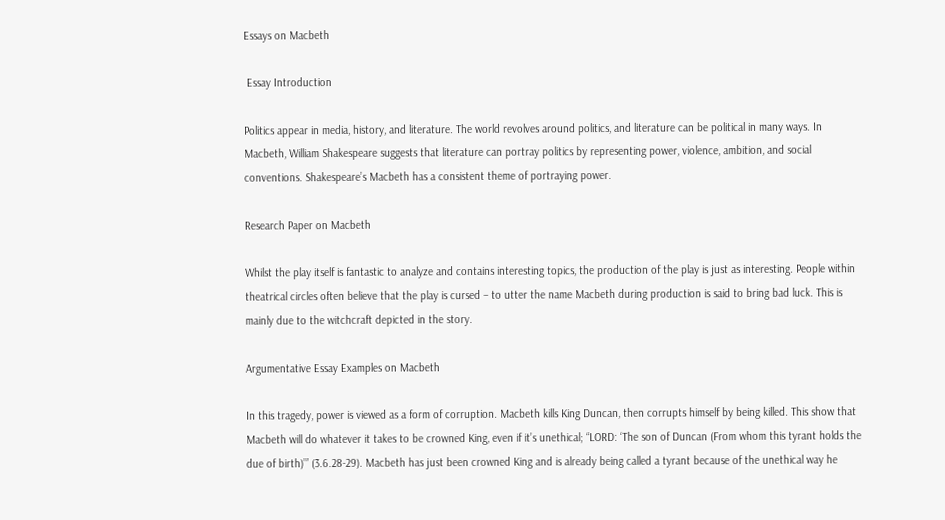Essays on Macbeth

 Essay Introduction

Politics appear in media, history, and literature. The world revolves around politics, and literature can be political in many ways. In Macbeth, William Shakespeare suggests that literature can portray politics by representing power, violence, ambition, and social conventions. Shakespeare’s Macbeth has a consistent theme of portraying power.

Research Paper on Macbeth

Whilst the play itself is fantastic to analyze and contains interesting topics, the production of the play is just as interesting. People within theatrical circles often believe that the play is cursed – to utter the name Macbeth during production is said to bring bad luck. This is mainly due to the witchcraft depicted in the story.

Argumentative Essay Examples on Macbeth

In this tragedy, power is viewed as a form of corruption. Macbeth kills King Duncan, then corrupts himself by being killed. This show that Macbeth will do whatever it takes to be crowned King, even if it’s unethical; “LORD: ‘The son of Duncan (From whom this tyrant holds the due of birth)’” (3.6.28-29). Macbeth has just been crowned King and is already being called a tyrant because of the unethical way he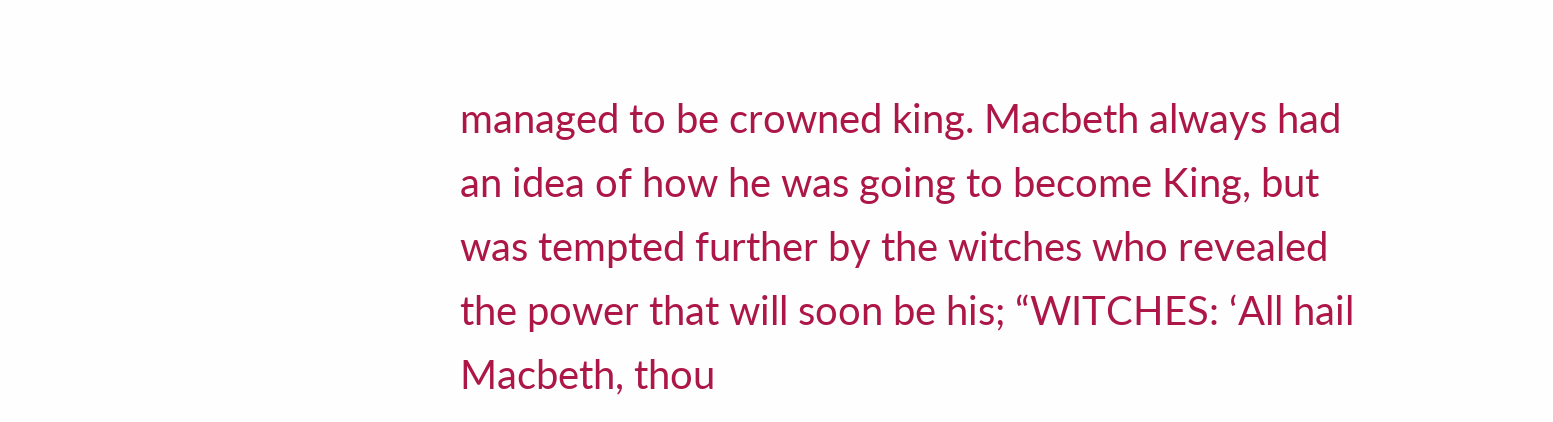managed to be crowned king. Macbeth always had an idea of how he was going to become King, but was tempted further by the witches who revealed the power that will soon be his; “WITCHES: ‘All hail Macbeth, thou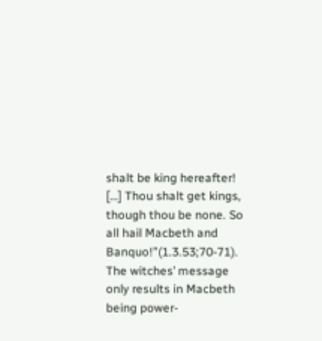shalt be king hereafter! […] Thou shalt get kings, though thou be none. So all hail Macbeth and Banquo!”(1.3.53;70-71). The witches’ message only results in Macbeth being power-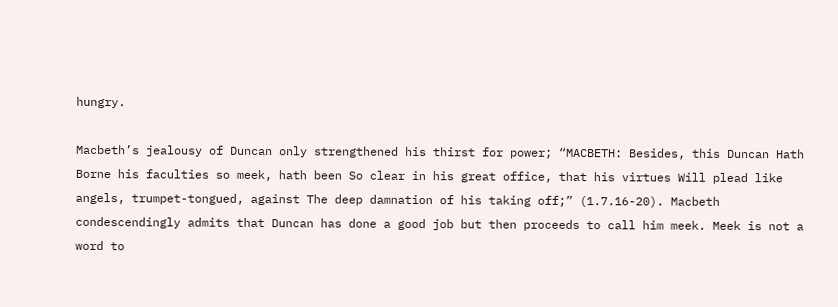hungry.

Macbeth’s jealousy of Duncan only strengthened his thirst for power; “MACBETH: Besides, this Duncan Hath Borne his faculties so meek, hath been So clear in his great office, that his virtues Will plead like angels, trumpet-tongued, against The deep damnation of his taking off;” (1.7.16-20). Macbeth condescendingly admits that Duncan has done a good job but then proceeds to call him meek. Meek is not a word to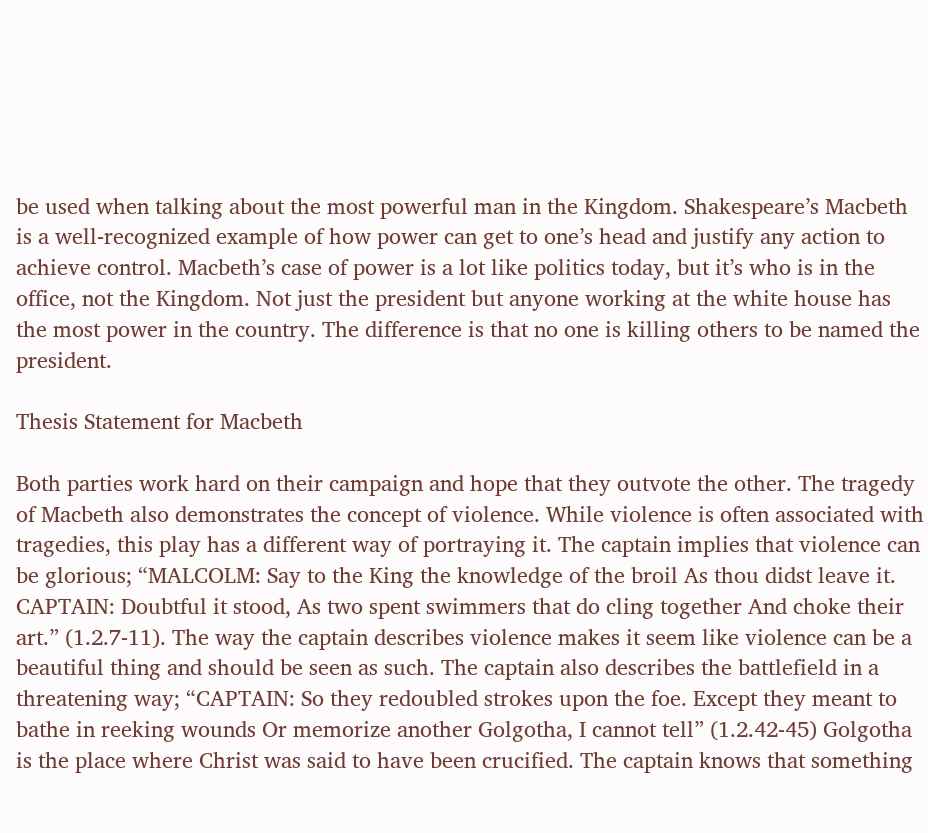be used when talking about the most powerful man in the Kingdom. Shakespeare’s Macbeth is a well-recognized example of how power can get to one’s head and justify any action to achieve control. Macbeth’s case of power is a lot like politics today, but it’s who is in the office, not the Kingdom. Not just the president but anyone working at the white house has the most power in the country. The difference is that no one is killing others to be named the president.

Thesis Statement for Macbeth

Both parties work hard on their campaign and hope that they outvote the other. The tragedy of Macbeth also demonstrates the concept of violence. While violence is often associated with tragedies, this play has a different way of portraying it. The captain implies that violence can be glorious; “MALCOLM: Say to the King the knowledge of the broil As thou didst leave it. CAPTAIN: Doubtful it stood, As two spent swimmers that do cling together And choke their art.” (1.2.7-11). The way the captain describes violence makes it seem like violence can be a beautiful thing and should be seen as such. The captain also describes the battlefield in a threatening way; “CAPTAIN: So they redoubled strokes upon the foe. Except they meant to bathe in reeking wounds Or memorize another Golgotha, I cannot tell” (1.2.42-45) Golgotha is the place where Christ was said to have been crucified. The captain knows that something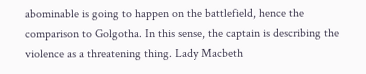abominable is going to happen on the battlefield, hence the comparison to Golgotha. In this sense, the captain is describing the violence as a threatening thing. Lady Macbeth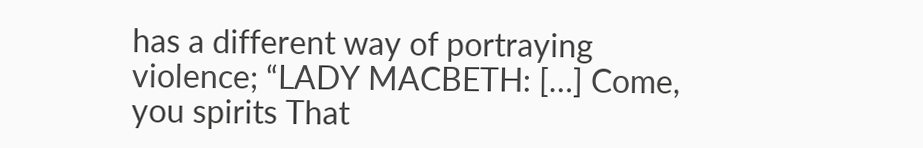has a different way of portraying violence; “LADY MACBETH: […] Come, you spirits That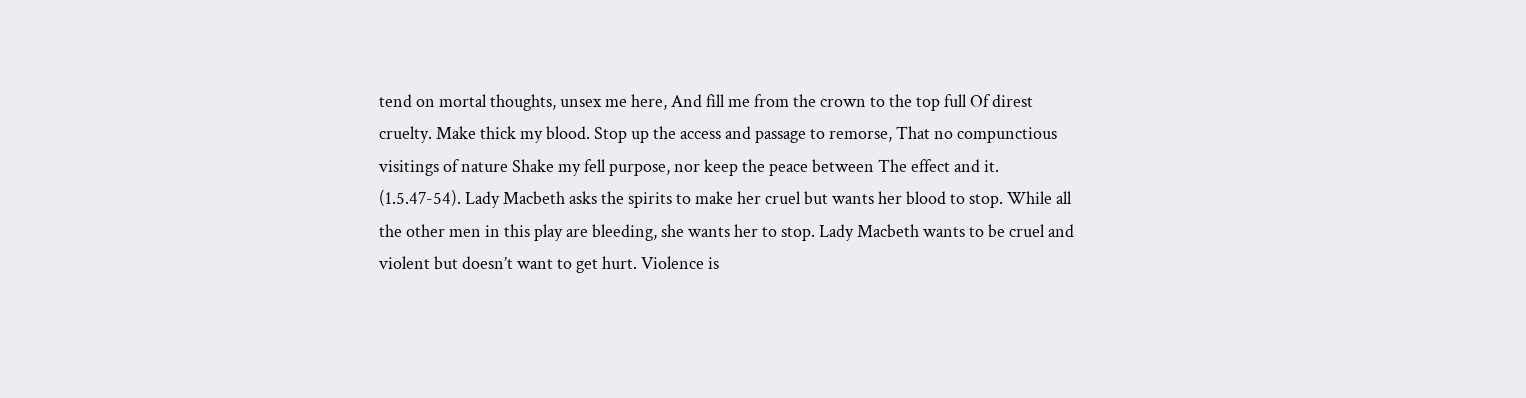tend on mortal thoughts, unsex me here, And fill me from the crown to the top full Of direst cruelty. Make thick my blood. Stop up the access and passage to remorse, That no compunctious visitings of nature Shake my fell purpose, nor keep the peace between The effect and it. (1.5.47-54). Lady Macbeth asks the spirits to make her cruel but wants her blood to stop. While all the other men in this play are bleeding, she wants her to stop. Lady Macbeth wants to be cruel and violent but doesn’t want to get hurt. Violence is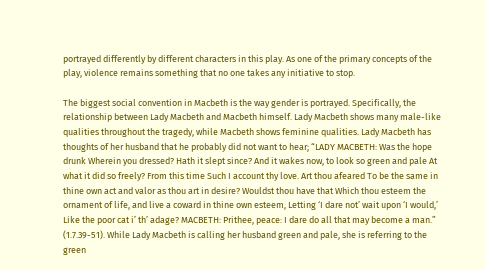portrayed differently by different characters in this play. As one of the primary concepts of the play, violence remains something that no one takes any initiative to stop.

The biggest social convention in Macbeth is the way gender is portrayed. Specifically, the relationship between Lady Macbeth and Macbeth himself. Lady Macbeth shows many male-like qualities throughout the tragedy, while Macbeth shows feminine qualities. Lady Macbeth has thoughts of her husband that he probably did not want to hear; “LADY MACBETH: Was the hope drunk Wherein you dressed? Hath it slept since? And it wakes now, to look so green and pale At what it did so freely? From this time Such I account thy love. Art thou afeared To be the same in thine own act and valor as thou art in desire? Wouldst thou have that Which thou esteem the ornament of life, and live a coward in thine own esteem, Letting ‘I dare not’ wait upon ‘I would,’ Like the poor cat i’ th’ adage? MACBETH: Prithee, peace: I dare do all that may become a man.” (1.7.39-51). While Lady Macbeth is calling her husband green and pale, she is referring to the green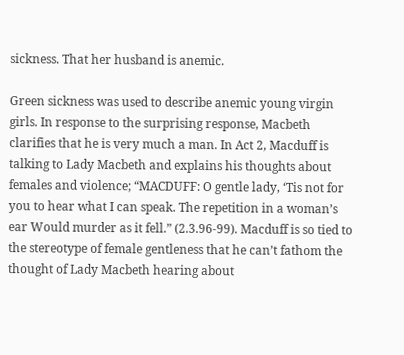sickness. That her husband is anemic.

Green sickness was used to describe anemic young virgin girls. In response to the surprising response, Macbeth clarifies that he is very much a man. In Act 2, Macduff is talking to Lady Macbeth and explains his thoughts about females and violence; “MACDUFF: O gentle lady, ‘Tis not for you to hear what I can speak. The repetition in a woman’s ear Would murder as it fell.” (2.3.96-99). Macduff is so tied to the stereotype of female gentleness that he can’t fathom the thought of Lady Macbeth hearing about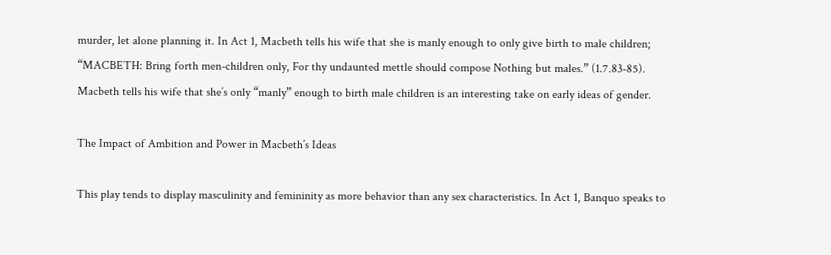murder, let alone planning it. In Act 1, Macbeth tells his wife that she is manly enough to only give birth to male children; “MACBETH: Bring forth men-children only, For thy undaunted mettle should compose Nothing but males.” (1.7.83-85). Macbeth tells his wife that she’s only “manly” enough to birth male children is an interesting take on early ideas of gender.

The Impact of Ambition and Power in Macbeth’s Ideas

This play tends to display masculinity and femininity as more behavior than any sex characteristics. In Act 1, Banquo speaks to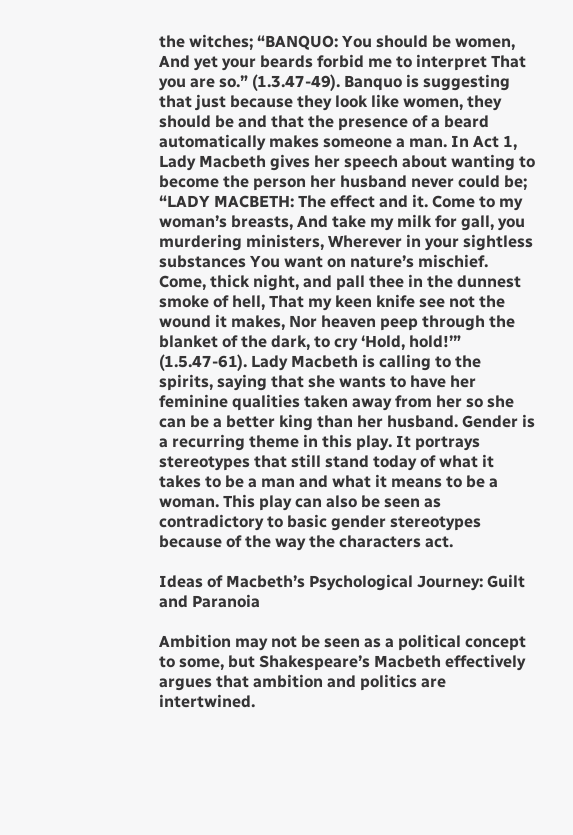the witches; “BANQUO: You should be women, And yet your beards forbid me to interpret That you are so.” (1.3.47-49). Banquo is suggesting that just because they look like women, they should be and that the presence of a beard automatically makes someone a man. In Act 1, Lady Macbeth gives her speech about wanting to become the person her husband never could be; “LADY MACBETH: The effect and it. Come to my woman’s breasts, And take my milk for gall, you murdering ministers, Wherever in your sightless substances You want on nature’s mischief. Come, thick night, and pall thee in the dunnest smoke of hell, That my keen knife see not the wound it makes, Nor heaven peep through the blanket of the dark, to cry ‘Hold, hold!’” (1.5.47-61). Lady Macbeth is calling to the spirits, saying that she wants to have her feminine qualities taken away from her so she can be a better king than her husband. Gender is a recurring theme in this play. It portrays stereotypes that still stand today of what it takes to be a man and what it means to be a woman. This play can also be seen as contradictory to basic gender stereotypes because of the way the characters act.

Ideas of Macbeth’s Psychological Journey: Guilt and Paranoia

Ambition may not be seen as a political concept to some, but Shakespeare’s Macbeth effectively argues that ambition and politics are intertwined.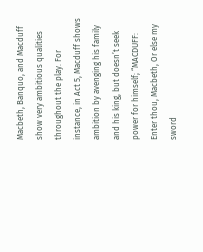Macbeth, Banquo, and Macduff show very ambitious qualities throughout the play. For instance, in Act 5, Macduff shows ambition by avenging his family and his king, but doesn’t seek power for himself; “MACDUFF: Enter thou, Macbeth, Or else my sword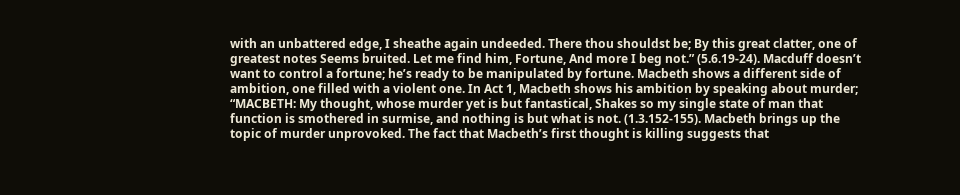with an unbattered edge, I sheathe again undeeded. There thou shouldst be; By this great clatter, one of greatest notes Seems bruited. Let me find him, Fortune, And more I beg not.” (5.6.19-24). Macduff doesn’t want to control a fortune; he’s ready to be manipulated by fortune. Macbeth shows a different side of ambition, one filled with a violent one. In Act 1, Macbeth shows his ambition by speaking about murder; “MACBETH: My thought, whose murder yet is but fantastical, Shakes so my single state of man that function is smothered in surmise, and nothing is but what is not. (1.3.152-155). Macbeth brings up the topic of murder unprovoked. The fact that Macbeth’s first thought is killing suggests that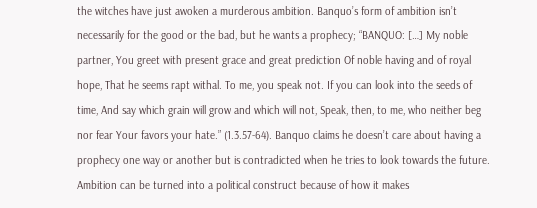the witches have just awoken a murderous ambition. Banquo’s form of ambition isn’t necessarily for the good or the bad, but he wants a prophecy; “BANQUO: […] My noble partner, You greet with present grace and great prediction Of noble having and of royal hope, That he seems rapt withal. To me, you speak not. If you can look into the seeds of time, And say which grain will grow and which will not, Speak, then, to me, who neither beg nor fear Your favors your hate.” (1.3.57-64). Banquo claims he doesn’t care about having a prophecy one way or another but is contradicted when he tries to look towards the future. Ambition can be turned into a political construct because of how it makes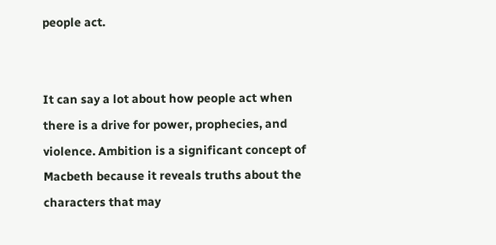people act.


It can say a lot about how people act when there is a drive for power, prophecies, and violence. Ambition is a significant concept of Macbeth because it reveals truths about the characters that may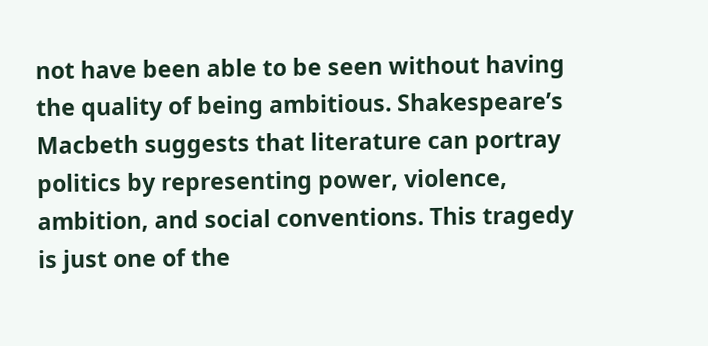not have been able to be seen without having the quality of being ambitious. Shakespeare’s Macbeth suggests that literature can portray politics by representing power, violence, ambition, and social conventions. This tragedy is just one of the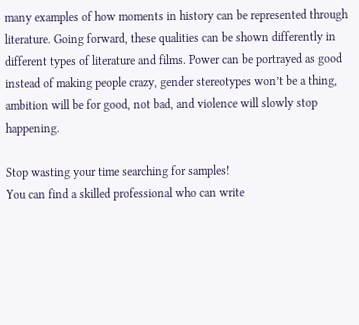many examples of how moments in history can be represented through literature. Going forward, these qualities can be shown differently in different types of literature and films. Power can be portrayed as good instead of making people crazy, gender stereotypes won’t be a thing, ambition will be for good, not bad, and violence will slowly stop happening.

Stop wasting your time searching for samples!
You can find a skilled professional who can write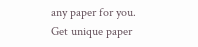any paper for you.
Get unique paper